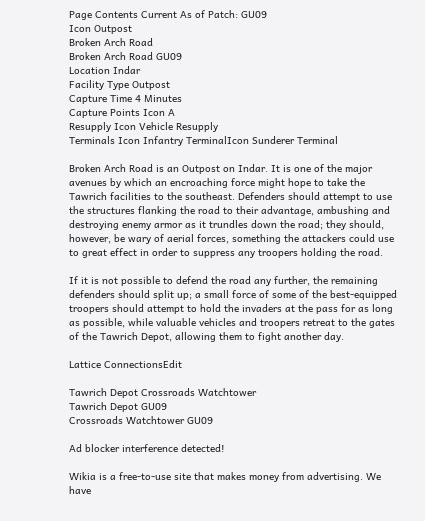Page Contents Current As of Patch: GU09
Icon Outpost
Broken Arch Road
Broken Arch Road GU09
Location Indar
Facility Type Outpost
Capture Time 4 Minutes
Capture Points Icon A
Resupply Icon Vehicle Resupply
Terminals Icon Infantry TerminalIcon Sunderer Terminal

Broken Arch Road is an Outpost on Indar. It is one of the major avenues by which an encroaching force might hope to take the Tawrich facilities to the southeast. Defenders should attempt to use the structures flanking the road to their advantage, ambushing and destroying enemy armor as it trundles down the road; they should, however, be wary of aerial forces, something the attackers could use to great effect in order to suppress any troopers holding the road.

If it is not possible to defend the road any further, the remaining defenders should split up; a small force of some of the best-equipped troopers should attempt to hold the invaders at the pass for as long as possible, while valuable vehicles and troopers retreat to the gates of the Tawrich Depot, allowing them to fight another day.

Lattice ConnectionsEdit

Tawrich Depot Crossroads Watchtower
Tawrich Depot GU09
Crossroads Watchtower GU09

Ad blocker interference detected!

Wikia is a free-to-use site that makes money from advertising. We have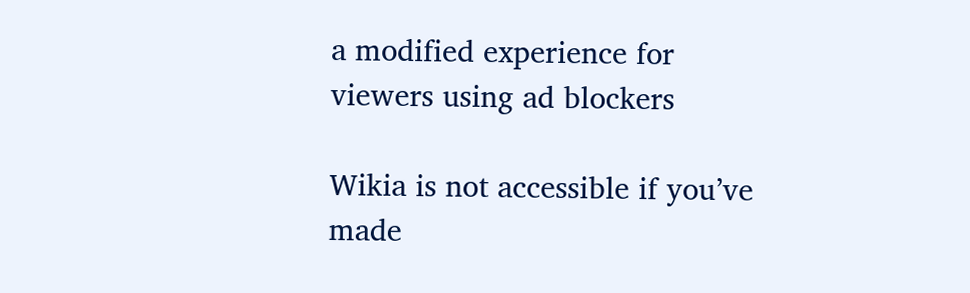a modified experience for viewers using ad blockers

Wikia is not accessible if you’ve made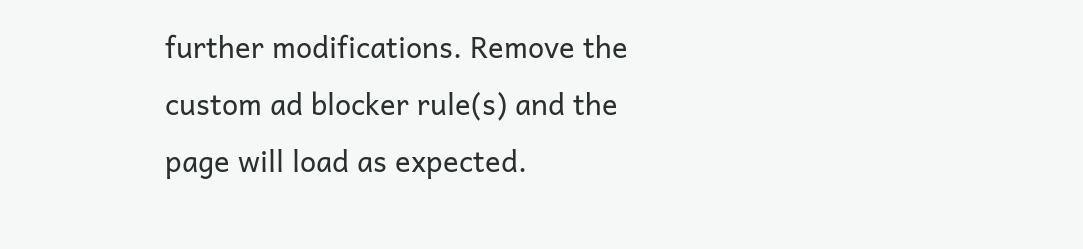further modifications. Remove the custom ad blocker rule(s) and the page will load as expected.